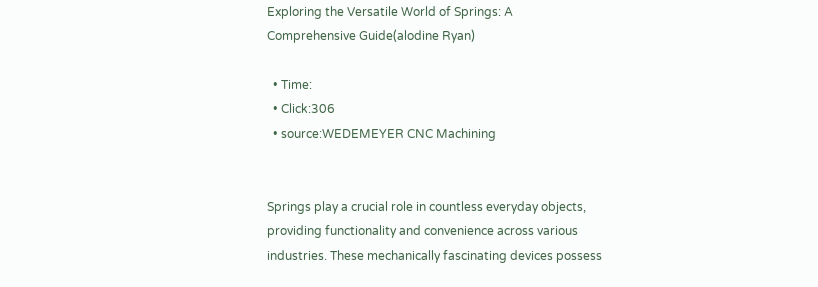Exploring the Versatile World of Springs: A Comprehensive Guide(alodine Ryan)

  • Time:
  • Click:306
  • source:WEDEMEYER CNC Machining


Springs play a crucial role in countless everyday objects, providing functionality and convenience across various industries. These mechanically fascinating devices possess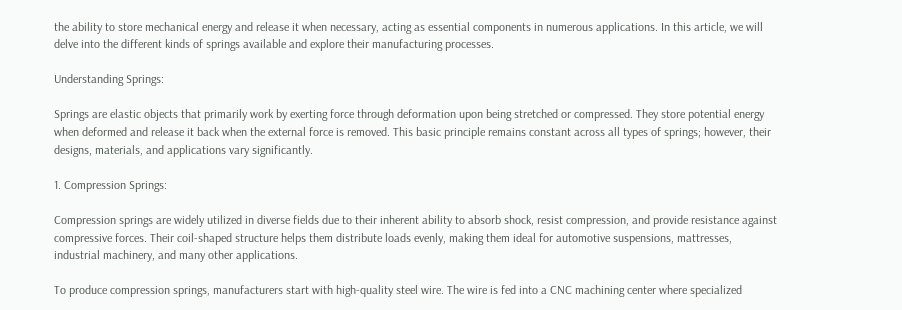the ability to store mechanical energy and release it when necessary, acting as essential components in numerous applications. In this article, we will delve into the different kinds of springs available and explore their manufacturing processes.

Understanding Springs:

Springs are elastic objects that primarily work by exerting force through deformation upon being stretched or compressed. They store potential energy when deformed and release it back when the external force is removed. This basic principle remains constant across all types of springs; however, their designs, materials, and applications vary significantly.

1. Compression Springs:

Compression springs are widely utilized in diverse fields due to their inherent ability to absorb shock, resist compression, and provide resistance against compressive forces. Their coil-shaped structure helps them distribute loads evenly, making them ideal for automotive suspensions, mattresses, industrial machinery, and many other applications.

To produce compression springs, manufacturers start with high-quality steel wire. The wire is fed into a CNC machining center where specialized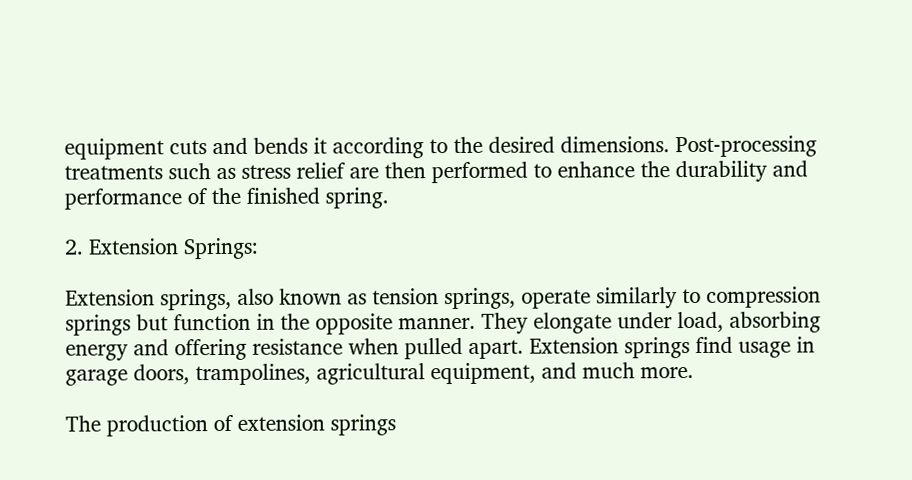equipment cuts and bends it according to the desired dimensions. Post-processing treatments such as stress relief are then performed to enhance the durability and performance of the finished spring.

2. Extension Springs:

Extension springs, also known as tension springs, operate similarly to compression springs but function in the opposite manner. They elongate under load, absorbing energy and offering resistance when pulled apart. Extension springs find usage in garage doors, trampolines, agricultural equipment, and much more.

The production of extension springs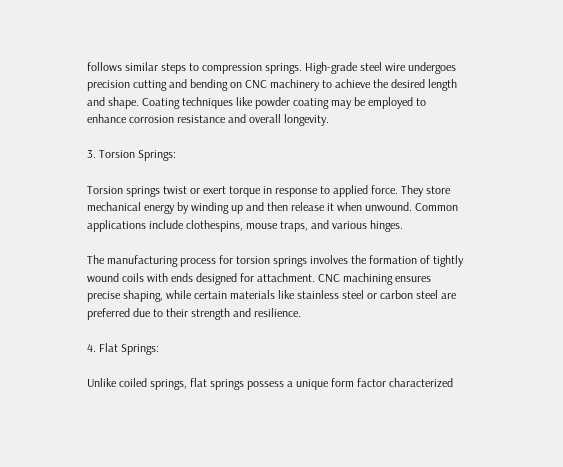follows similar steps to compression springs. High-grade steel wire undergoes precision cutting and bending on CNC machinery to achieve the desired length and shape. Coating techniques like powder coating may be employed to enhance corrosion resistance and overall longevity.

3. Torsion Springs:

Torsion springs twist or exert torque in response to applied force. They store mechanical energy by winding up and then release it when unwound. Common applications include clothespins, mouse traps, and various hinges.

The manufacturing process for torsion springs involves the formation of tightly wound coils with ends designed for attachment. CNC machining ensures precise shaping, while certain materials like stainless steel or carbon steel are preferred due to their strength and resilience.

4. Flat Springs:

Unlike coiled springs, flat springs possess a unique form factor characterized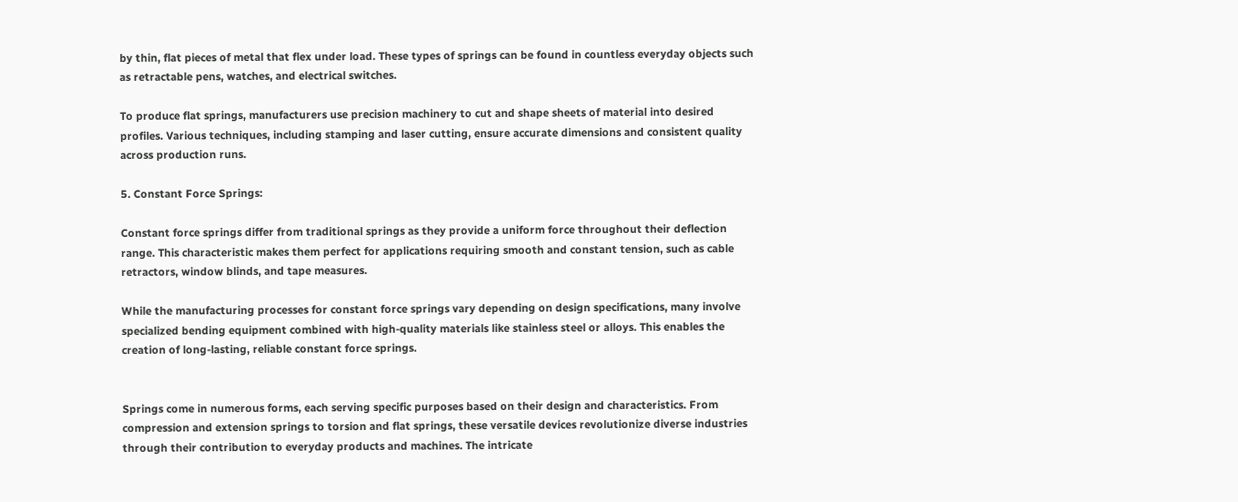by thin, flat pieces of metal that flex under load. These types of springs can be found in countless everyday objects such as retractable pens, watches, and electrical switches.

To produce flat springs, manufacturers use precision machinery to cut and shape sheets of material into desired profiles. Various techniques, including stamping and laser cutting, ensure accurate dimensions and consistent quality across production runs.

5. Constant Force Springs:

Constant force springs differ from traditional springs as they provide a uniform force throughout their deflection range. This characteristic makes them perfect for applications requiring smooth and constant tension, such as cable retractors, window blinds, and tape measures.

While the manufacturing processes for constant force springs vary depending on design specifications, many involve specialized bending equipment combined with high-quality materials like stainless steel or alloys. This enables the creation of long-lasting, reliable constant force springs.


Springs come in numerous forms, each serving specific purposes based on their design and characteristics. From compression and extension springs to torsion and flat springs, these versatile devices revolutionize diverse industries through their contribution to everyday products and machines. The intricate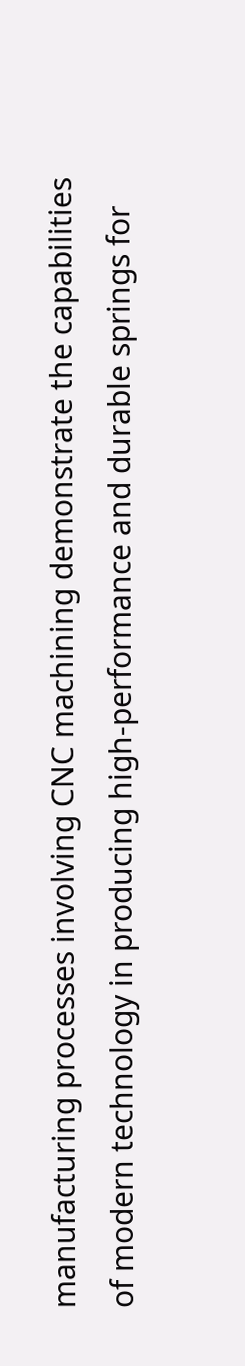manufacturing processes involving CNC machining demonstrate the capabilities of modern technology in producing high-performance and durable springs for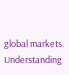global markets. Understanding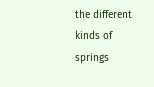the different kinds of springs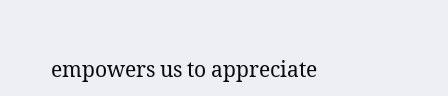empowers us to appreciate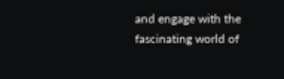and engage with the fascinating world of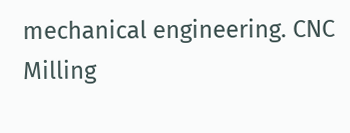mechanical engineering. CNC Milling